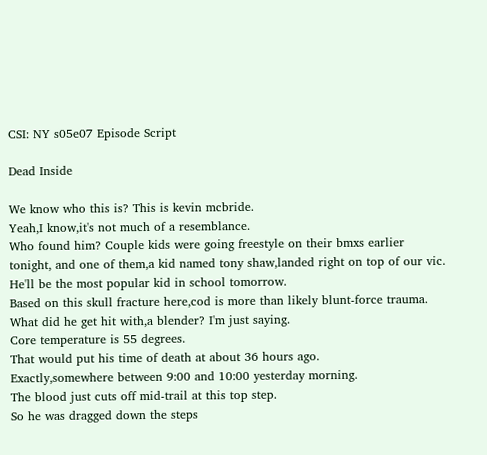CSI: NY s05e07 Episode Script

Dead Inside

We know who this is? This is kevin mcbride.
Yeah,I know,it's not much of a resemblance.
Who found him? Couple kids were going freestyle on their bmxs earlier tonight, and one of them,a kid named tony shaw,landed right on top of our vic.
He'll be the most popular kid in school tomorrow.
Based on this skull fracture here,cod is more than likely blunt-force trauma.
What did he get hit with,a blender? I'm just saying.
Core temperature is 55 degrees.
That would put his time of death at about 36 hours ago.
Exactly,somewhere between 9:00 and 10:00 yesterday morning.
The blood just cuts off mid-trail at this top step.
So he was dragged down the steps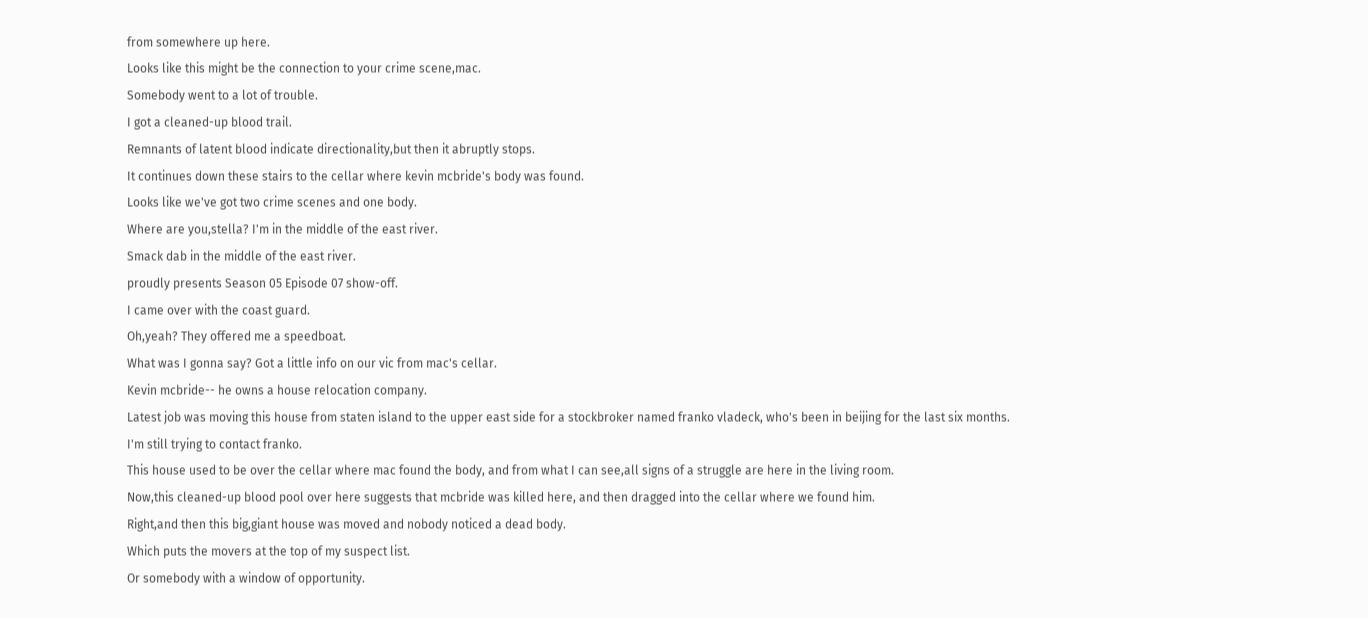from somewhere up here.
Looks like this might be the connection to your crime scene,mac.
Somebody went to a lot of trouble.
I got a cleaned-up blood trail.
Remnants of latent blood indicate directionality,but then it abruptly stops.
It continues down these stairs to the cellar where kevin mcbride's body was found.
Looks like we've got two crime scenes and one body.
Where are you,stella? I'm in the middle of the east river.
Smack dab in the middle of the east river.
proudly presents Season 05 Episode 07 show-off.
I came over with the coast guard.
Oh,yeah? They offered me a speedboat.
What was I gonna say? Got a little info on our vic from mac's cellar.
Kevin mcbride-- he owns a house relocation company.
Latest job was moving this house from staten island to the upper east side for a stockbroker named franko vladeck, who's been in beijing for the last six months.
I'm still trying to contact franko.
This house used to be over the cellar where mac found the body, and from what I can see,all signs of a struggle are here in the living room.
Now,this cleaned-up blood pool over here suggests that mcbride was killed here, and then dragged into the cellar where we found him.
Right,and then this big,giant house was moved and nobody noticed a dead body.
Which puts the movers at the top of my suspect list.
Or somebody with a window of opportunity.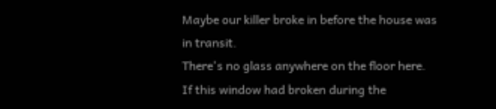Maybe our killer broke in before the house was in transit.
There's no glass anywhere on the floor here.
If this window had broken during the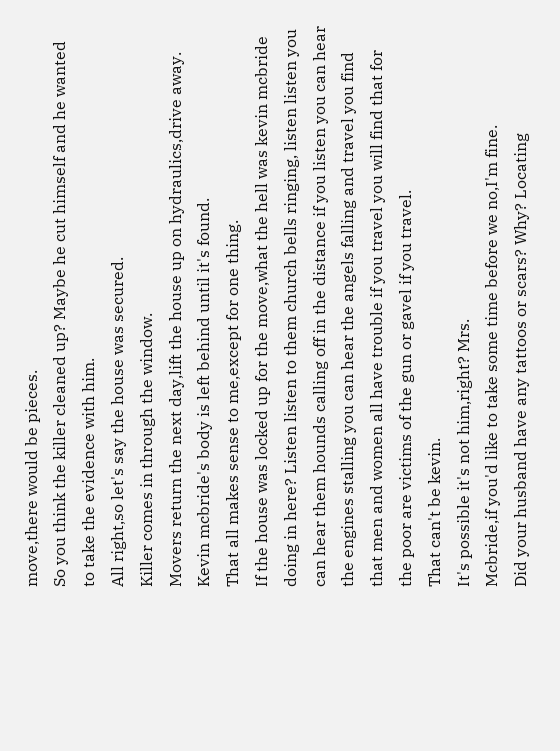move,there would be pieces.
So you think the killer cleaned up? Maybe he cut himself and he wanted to take the evidence with him.
All right,so let's say the house was secured.
Killer comes in through the window.
Movers return the next day,lift the house up on hydraulics,drive away.
Kevin mcbride's body is left behind until it's found.
That all makes sense to me,except for one thing.
If the house was locked up for the move,what the hell was kevin mcbride doing in here? Listen listen to them church bells ringing, listen listen you can hear them hounds calling off in the distance if you listen you can hear the engines stalling you can hear the angels falling and travel you find that men and women all have trouble if you travel you will find that for the poor are victims of the gun or gavel if you travel.
That can't be kevin.
It's possible it's not him,right? Mrs.
Mcbride,if you'd like to take some time before we no,I'm fine.
Did your husband have any tattoos or scars? Why? Locating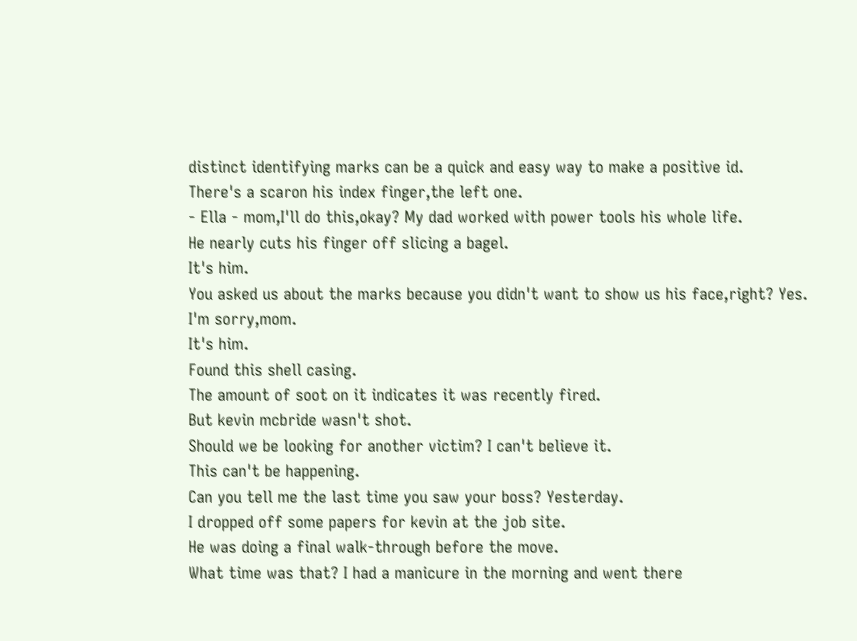distinct identifying marks can be a quick and easy way to make a positive id.
There's a scaron his index finger,the left one.
- Ella - mom,I'll do this,okay? My dad worked with power tools his whole life.
He nearly cuts his finger off slicing a bagel.
It's him.
You asked us about the marks because you didn't want to show us his face,right? Yes.
I'm sorry,mom.
It's him.
Found this shell casing.
The amount of soot on it indicates it was recently fired.
But kevin mcbride wasn't shot.
Should we be looking for another victim? I can't believe it.
This can't be happening.
Can you tell me the last time you saw your boss? Yesterday.
I dropped off some papers for kevin at the job site.
He was doing a final walk-through before the move.
What time was that? I had a manicure in the morning and went there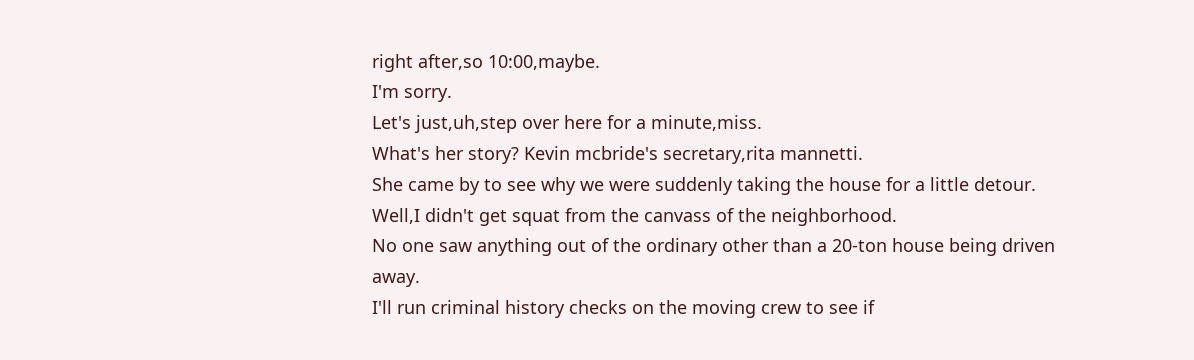right after,so 10:00,maybe.
I'm sorry.
Let's just,uh,step over here for a minute,miss.
What's her story? Kevin mcbride's secretary,rita mannetti.
She came by to see why we were suddenly taking the house for a little detour.
Well,I didn't get squat from the canvass of the neighborhood.
No one saw anything out of the ordinary other than a 20-ton house being driven away.
I'll run criminal history checks on the moving crew to see if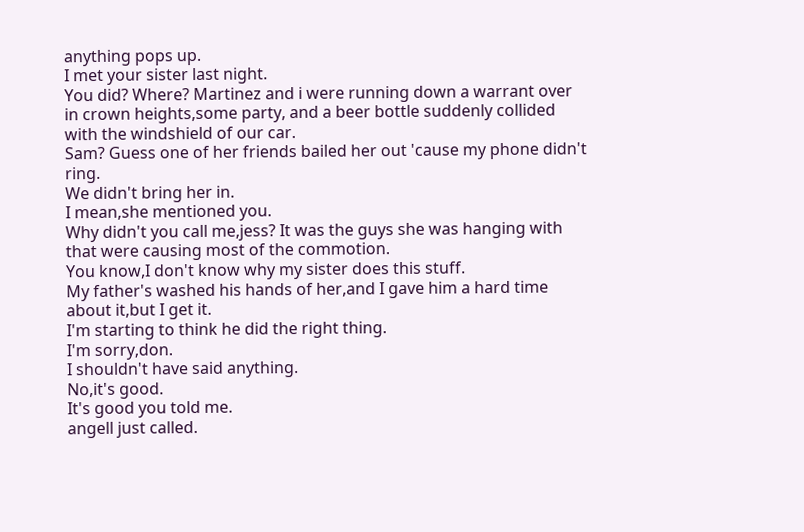anything pops up.
I met your sister last night.
You did? Where? Martinez and i were running down a warrant over in crown heights,some party, and a beer bottle suddenly collided with the windshield of our car.
Sam? Guess one of her friends bailed her out 'cause my phone didn't ring.
We didn't bring her in.
I mean,she mentioned you.
Why didn't you call me,jess? It was the guys she was hanging with that were causing most of the commotion.
You know,I don't know why my sister does this stuff.
My father's washed his hands of her,and I gave him a hard time about it,but I get it.
I'm starting to think he did the right thing.
I'm sorry,don.
I shouldn't have said anything.
No,it's good.
It's good you told me.
angell just called.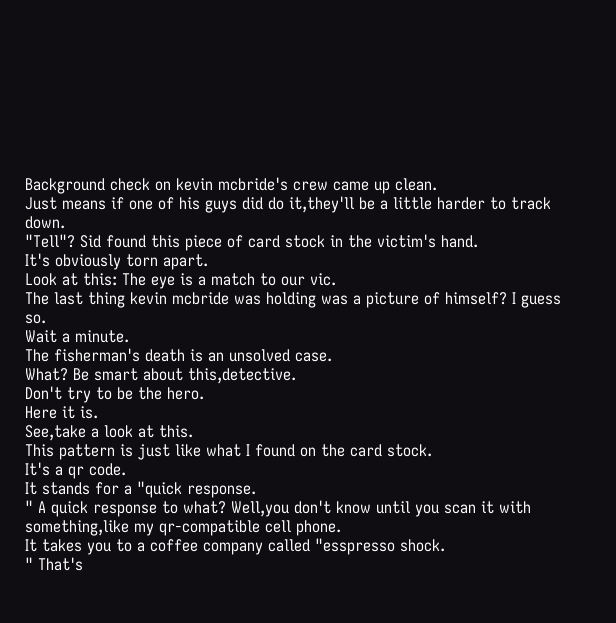Background check on kevin mcbride's crew came up clean.
Just means if one of his guys did do it,they'll be a little harder to track down.
"Tell"? Sid found this piece of card stock in the victim's hand.
It's obviously torn apart.
Look at this: The eye is a match to our vic.
The last thing kevin mcbride was holding was a picture of himself? I guess so.
Wait a minute.
The fisherman's death is an unsolved case.
What? Be smart about this,detective.
Don't try to be the hero.
Here it is.
See,take a look at this.
This pattern is just like what I found on the card stock.
It's a qr code.
It stands for a "quick response.
" A quick response to what? Well,you don't know until you scan it with something,like my qr-compatible cell phone.
It takes you to a coffee company called "esspresso shock.
" That's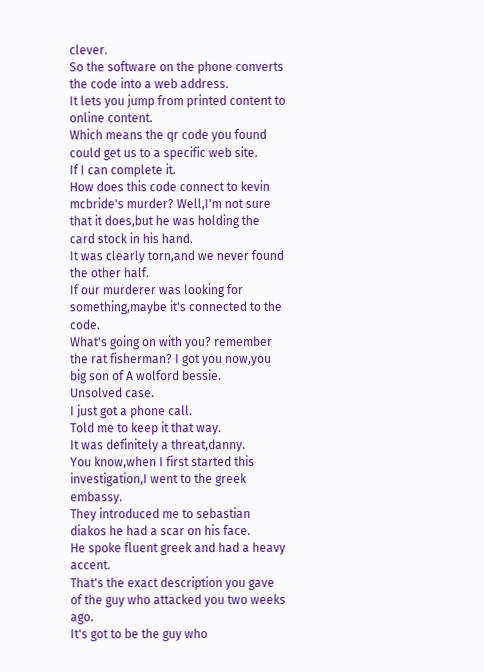clever.
So the software on the phone converts the code into a web address.
It lets you jump from printed content to online content.
Which means the qr code you found could get us to a specific web site.
If I can complete it.
How does this code connect to kevin mcbride's murder? Well,I'm not sure that it does,but he was holding the card stock in his hand.
It was clearly torn,and we never found the other half.
If our murderer was looking for something,maybe it's connected to the code.
What's going on with you? remember the rat fisherman? I got you now,you big son of A wolford bessie.
Unsolved case.
I just got a phone call.
Told me to keep it that way.
It was definitely a threat,danny.
You know,when I first started this investigation,I went to the greek embassy.
They introduced me to sebastian diakos he had a scar on his face.
He spoke fluent greek and had a heavy accent.
That's the exact description you gave of the guy who attacked you two weeks ago.
It's got to be the guy who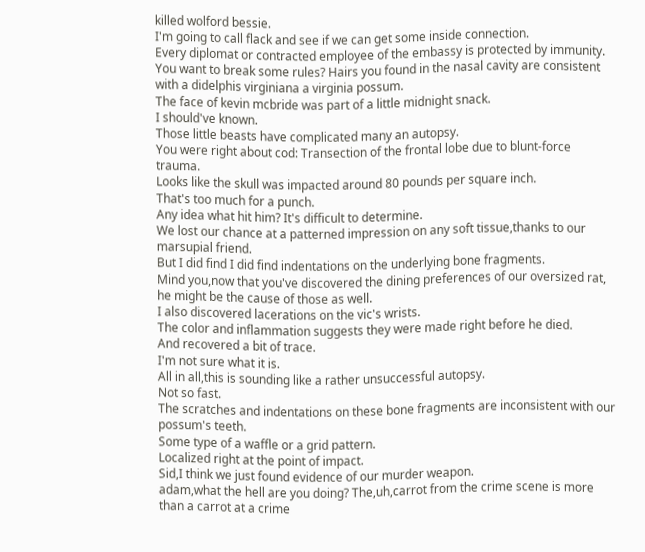killed wolford bessie.
I'm going to call flack and see if we can get some inside connection.
Every diplomat or contracted employee of the embassy is protected by immunity.
You want to break some rules? Hairs you found in the nasal cavity are consistent with a didelphis virginiana a virginia possum.
The face of kevin mcbride was part of a little midnight snack.
I should've known.
Those little beasts have complicated many an autopsy.
You were right about cod: Transection of the frontal lobe due to blunt-force trauma.
Looks like the skull was impacted around 80 pounds per square inch.
That's too much for a punch.
Any idea what hit him? It's difficult to determine.
We lost our chance at a patterned impression on any soft tissue,thanks to our marsupial friend.
But I did find I did find indentations on the underlying bone fragments.
Mind you,now that you've discovered the dining preferences of our oversized rat, he might be the cause of those as well.
I also discovered lacerations on the vic's wrists.
The color and inflammation suggests they were made right before he died.
And recovered a bit of trace.
I'm not sure what it is.
All in all,this is sounding like a rather unsuccessful autopsy.
Not so fast.
The scratches and indentations on these bone fragments are inconsistent with our possum's teeth.
Some type of a waffle or a grid pattern.
Localized right at the point of impact.
Sid,I think we just found evidence of our murder weapon.
adam,what the hell are you doing? The,uh,carrot from the crime scene is more than a carrot at a crime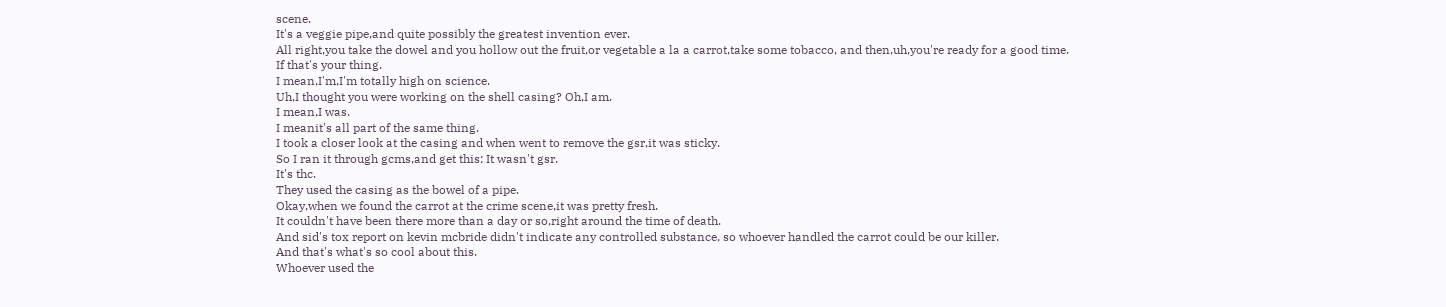scene.
It's a veggie pipe,and quite possibly the greatest invention ever.
All right,you take the dowel and you hollow out the fruit,or vegetable a la a carrot,take some tobacco, and then,uh,you're ready for a good time.
If that's your thing.
I mean,I'm,I'm totally high on science.
Uh,I thought you were working on the shell casing? Oh,I am.
I mean,I was.
I meanit's all part of the same thing.
I took a closer look at the casing and when went to remove the gsr,it was sticky.
So I ran it through gcms,and get this: It wasn't gsr.
It's thc.
They used the casing as the bowel of a pipe.
Okay,when we found the carrot at the crime scene,it was pretty fresh.
It couldn't have been there more than a day or so,right around the time of death.
And sid's tox report on kevin mcbride didn't indicate any controlled substance, so whoever handled the carrot could be our killer.
And that's what's so cool about this.
Whoever used the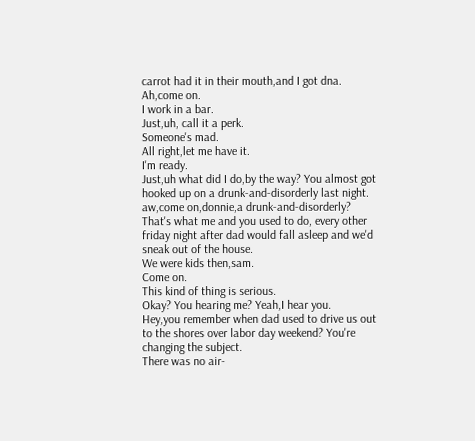carrot had it in their mouth,and I got dna.
Ah,come on.
I work in a bar.
Just,uh, call it a perk.
Someone's mad.
All right,let me have it.
I'm ready.
Just,uh what did I do,by the way? You almost got hooked up on a drunk-and-disorderly last night.
aw,come on,donnie,a drunk-and-disorderly? That's what me and you used to do, every other friday night after dad would fall asleep and we'd sneak out of the house.
We were kids then,sam.
Come on.
This kind of thing is serious.
Okay? You hearing me? Yeah,I hear you.
Hey,you remember when dad used to drive us out to the shores over labor day weekend? You're changing the subject.
There was no air-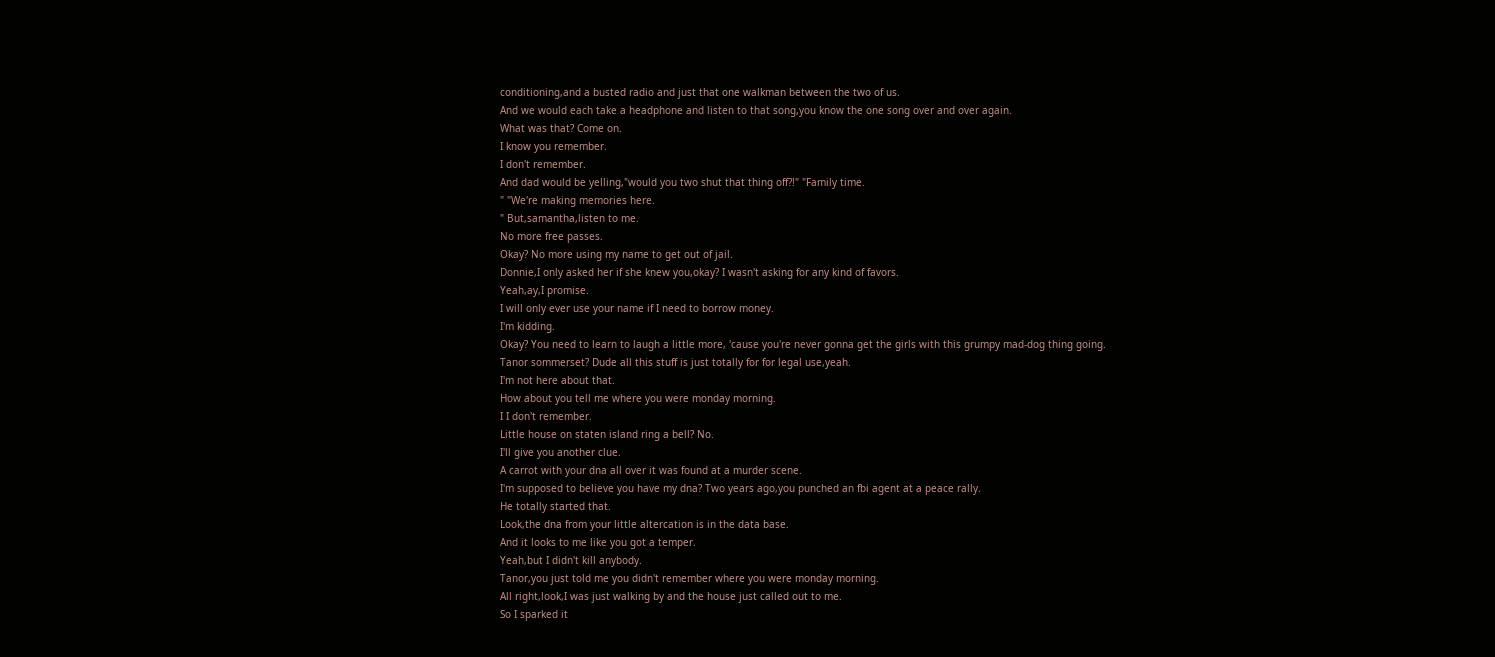conditioning,and a busted radio and just that one walkman between the two of us.
And we would each take a headphone and listen to that song,you know the one song over and over again.
What was that? Come on.
I know you remember.
I don't remember.
And dad would be yelling,"would you two shut that thing off?!" "Family time.
" "We're making memories here.
" But,samantha,listen to me.
No more free passes.
Okay? No more using my name to get out of jail.
Donnie,I only asked her if she knew you,okay? I wasn't asking for any kind of favors.
Yeah,ay,I promise.
I will only ever use your name if I need to borrow money.
I'm kidding.
Okay? You need to learn to laugh a little more, 'cause you're never gonna get the girls with this grumpy mad-dog thing going.
Tanor sommerset? Dude all this stuff is just totally for for legal use,yeah.
I'm not here about that.
How about you tell me where you were monday morning.
I I don't remember.
Little house on staten island ring a bell? No.
I'll give you another clue.
A carrot with your dna all over it was found at a murder scene.
I'm supposed to believe you have my dna? Two years ago,you punched an fbi agent at a peace rally.
He totally started that.
Look,the dna from your little altercation is in the data base.
And it looks to me like you got a temper.
Yeah,but I didn't kill anybody.
Tanor,you just told me you didn't remember where you were monday morning.
All right,look,I was just walking by and the house just called out to me.
So I sparked it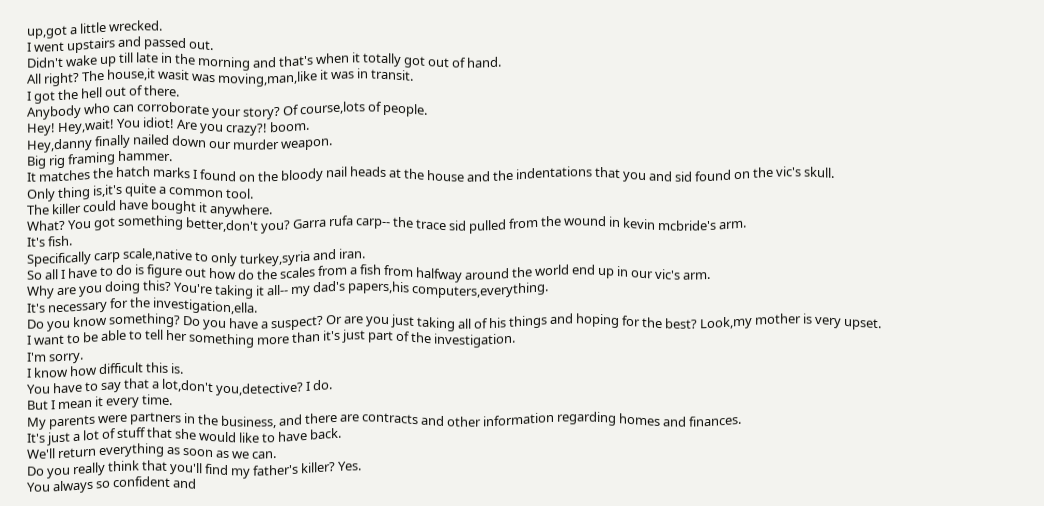up,got a little wrecked.
I went upstairs and passed out.
Didn't wake up till late in the morning and that's when it totally got out of hand.
All right? The house,it wasit was moving,man,like it was in transit.
I got the hell out of there.
Anybody who can corroborate your story? Of course,lots of people.
Hey! Hey,wait! You idiot! Are you crazy?! boom.
Hey,danny finally nailed down our murder weapon.
Big rig framing hammer.
It matches the hatch marks I found on the bloody nail heads at the house and the indentations that you and sid found on the vic's skull.
Only thing is,it's quite a common tool.
The killer could have bought it anywhere.
What? You got something better,don't you? Garra rufa carp-- the trace sid pulled from the wound in kevin mcbride's arm.
It's fish.
Specifically carp scale,native to only turkey,syria and iran.
So all I have to do is figure out how do the scales from a fish from halfway around the world end up in our vic's arm.
Why are you doing this? You're taking it all-- my dad's papers,his computers,everything.
It's necessary for the investigation,ella.
Do you know something? Do you have a suspect? Or are you just taking all of his things and hoping for the best? Look,my mother is very upset.
I want to be able to tell her something more than it's just part of the investigation.
I'm sorry.
I know how difficult this is.
You have to say that a lot,don't you,detective? I do.
But I mean it every time.
My parents were partners in the business, and there are contracts and other information regarding homes and finances.
It's just a lot of stuff that she would like to have back.
We'll return everything as soon as we can.
Do you really think that you'll find my father's killer? Yes.
You always so confident and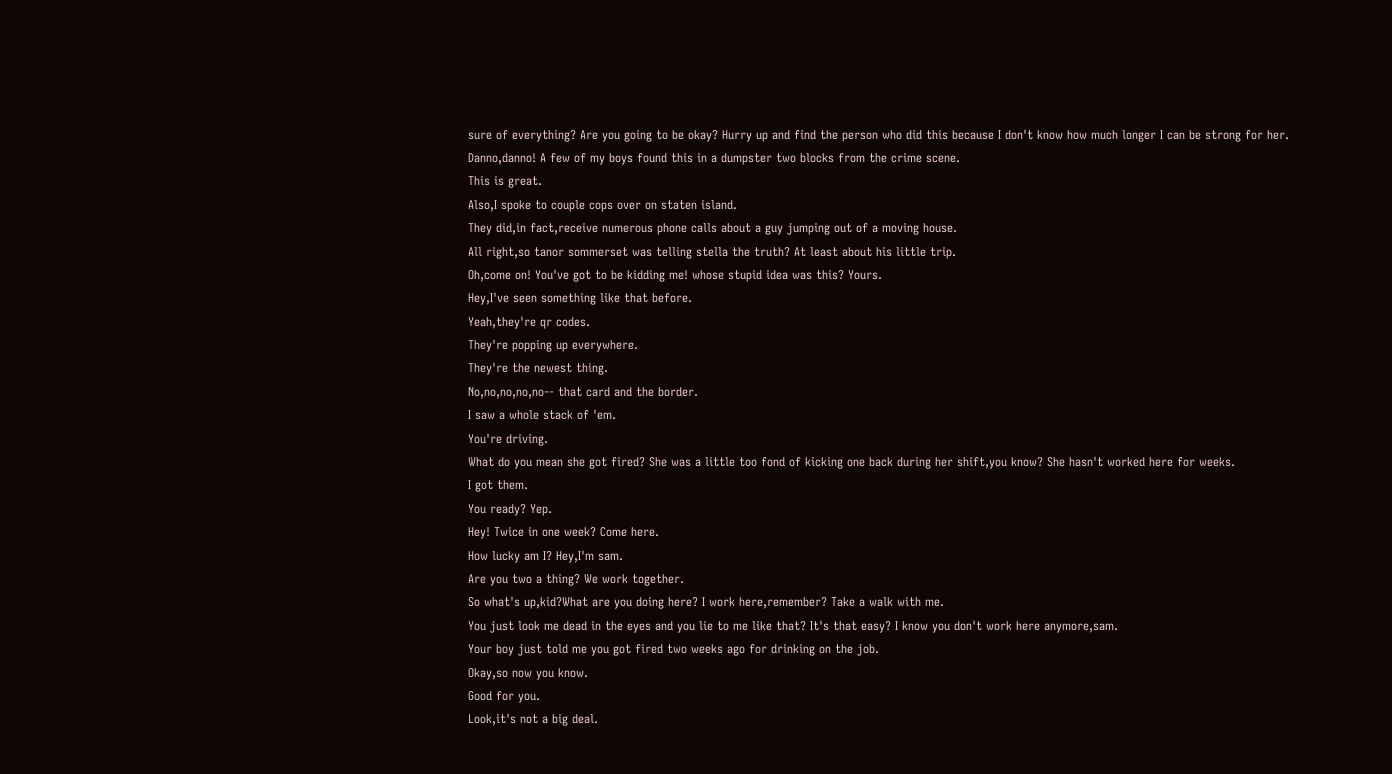sure of everything? Are you going to be okay? Hurry up and find the person who did this because I don't know how much longer I can be strong for her.
Danno,danno! A few of my boys found this in a dumpster two blocks from the crime scene.
This is great.
Also,I spoke to couple cops over on staten island.
They did,in fact,receive numerous phone calls about a guy jumping out of a moving house.
All right,so tanor sommerset was telling stella the truth? At least about his little trip.
Oh,come on! You've got to be kidding me! whose stupid idea was this? Yours.
Hey,I've seen something like that before.
Yeah,they're qr codes.
They're popping up everywhere.
They're the newest thing.
No,no,no,no,no-- that card and the border.
I saw a whole stack of 'em.
You're driving.
What do you mean she got fired? She was a little too fond of kicking one back during her shift,you know? She hasn't worked here for weeks.
I got them.
You ready? Yep.
Hey! Twice in one week? Come here.
How lucky am I? Hey,I'm sam.
Are you two a thing? We work together.
So what's up,kid?What are you doing here? I work here,remember? Take a walk with me.
You just look me dead in the eyes and you lie to me like that? It's that easy? I know you don't work here anymore,sam.
Your boy just told me you got fired two weeks ago for drinking on the job.
Okay,so now you know.
Good for you.
Look,it's not a big deal.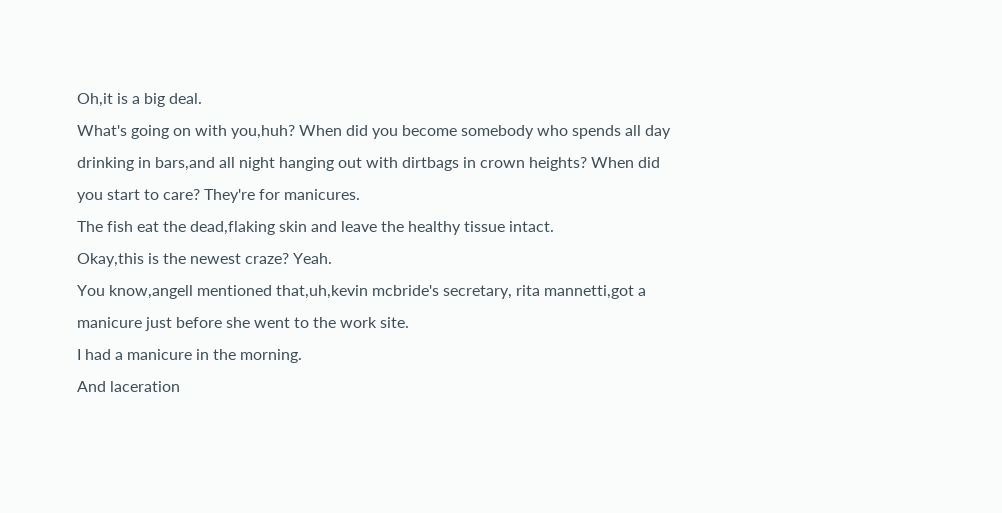Oh,it is a big deal.
What's going on with you,huh? When did you become somebody who spends all day drinking in bars,and all night hanging out with dirtbags in crown heights? When did you start to care? They're for manicures.
The fish eat the dead,flaking skin and leave the healthy tissue intact.
Okay,this is the newest craze? Yeah.
You know,angell mentioned that,uh,kevin mcbride's secretary, rita mannetti,got a manicure just before she went to the work site.
I had a manicure in the morning.
And laceration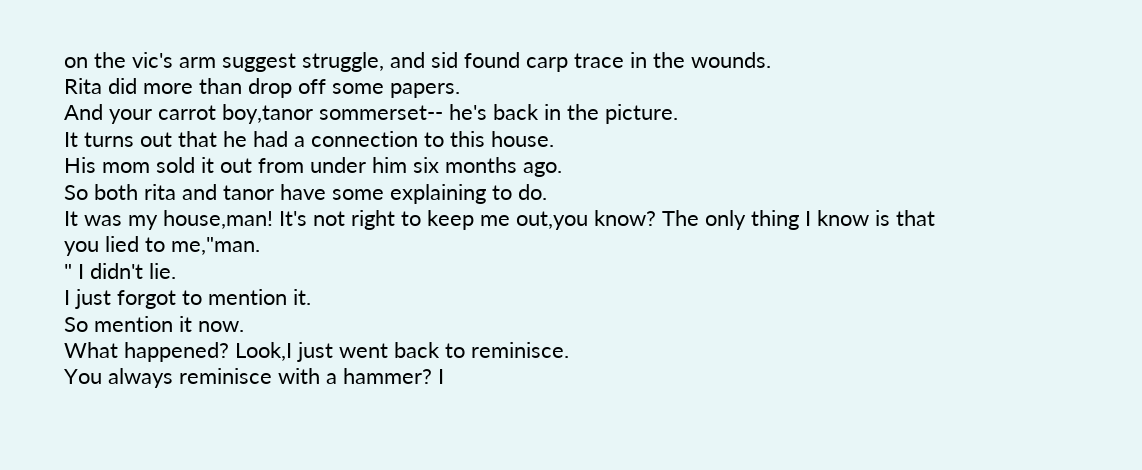on the vic's arm suggest struggle, and sid found carp trace in the wounds.
Rita did more than drop off some papers.
And your carrot boy,tanor sommerset-- he's back in the picture.
It turns out that he had a connection to this house.
His mom sold it out from under him six months ago.
So both rita and tanor have some explaining to do.
It was my house,man! It's not right to keep me out,you know? The only thing I know is that you lied to me,"man.
" I didn't lie.
I just forgot to mention it.
So mention it now.
What happened? Look,I just went back to reminisce.
You always reminisce with a hammer? I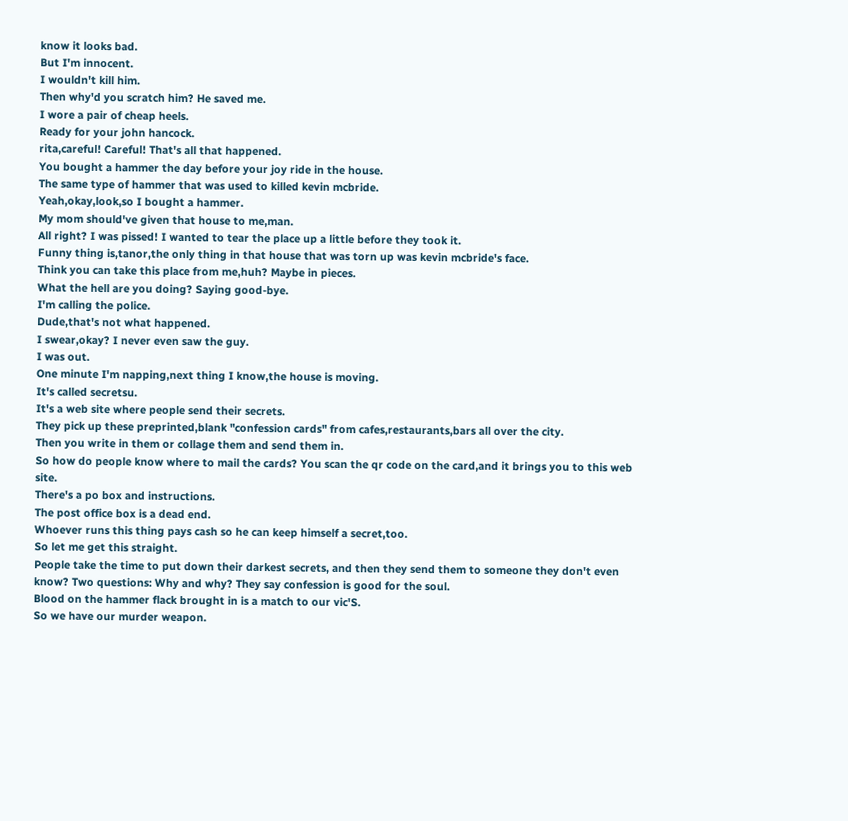know it looks bad.
But I'm innocent.
I wouldn't kill him.
Then why'd you scratch him? He saved me.
I wore a pair of cheap heels.
Ready for your john hancock.
rita,careful! Careful! That's all that happened.
You bought a hammer the day before your joy ride in the house.
The same type of hammer that was used to killed kevin mcbride.
Yeah,okay,look,so I bought a hammer.
My mom should've given that house to me,man.
All right? I was pissed! I wanted to tear the place up a little before they took it.
Funny thing is,tanor,the only thing in that house that was torn up was kevin mcbride's face.
Think you can take this place from me,huh? Maybe in pieces.
What the hell are you doing? Saying good-bye.
I'm calling the police.
Dude,that's not what happened.
I swear,okay? I never even saw the guy.
I was out.
One minute I'm napping,next thing I know,the house is moving.
It's called secretsu.
It's a web site where people send their secrets.
They pick up these preprinted,blank "confession cards" from cafes,restaurants,bars all over the city.
Then you write in them or collage them and send them in.
So how do people know where to mail the cards? You scan the qr code on the card,and it brings you to this web site.
There's a po box and instructions.
The post office box is a dead end.
Whoever runs this thing pays cash so he can keep himself a secret,too.
So let me get this straight.
People take the time to put down their darkest secrets, and then they send them to someone they don't even know? Two questions: Why and why? They say confession is good for the soul.
Blood on the hammer flack brought in is a match to our vic'S.
So we have our murder weapon.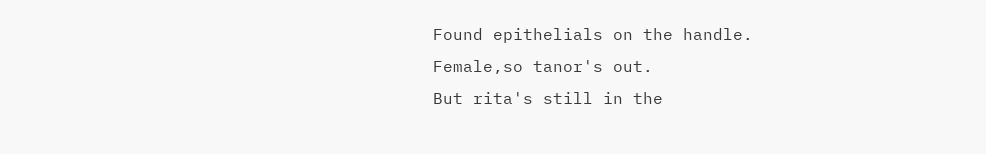Found epithelials on the handle.
Female,so tanor's out.
But rita's still in the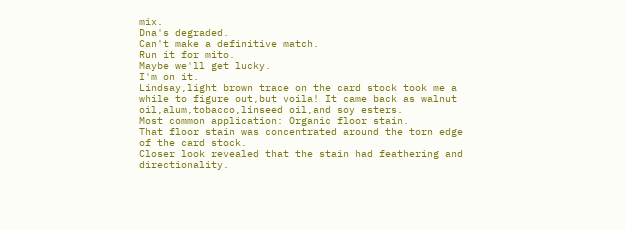mix.
Dna's degraded.
Can't make a definitive match.
Run it for mito.
Maybe we'll get lucky.
I'm on it.
Lindsay,light brown trace on the card stock took me a while to figure out,but voila! It came back as walnut oil,alum,tobacco,linseed oil,and soy esters.
Most common application: Organic floor stain.
That floor stain was concentrated around the torn edge of the card stock.
Closer look revealed that the stain had feathering and directionality.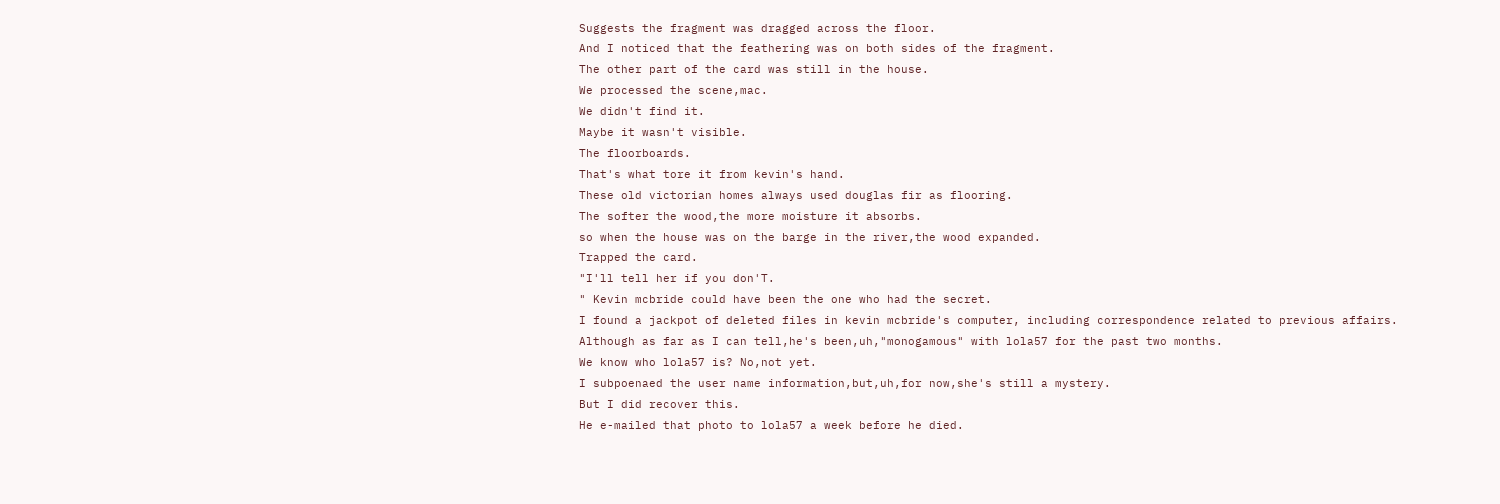Suggests the fragment was dragged across the floor.
And I noticed that the feathering was on both sides of the fragment.
The other part of the card was still in the house.
We processed the scene,mac.
We didn't find it.
Maybe it wasn't visible.
The floorboards.
That's what tore it from kevin's hand.
These old victorian homes always used douglas fir as flooring.
The softer the wood,the more moisture it absorbs.
so when the house was on the barge in the river,the wood expanded.
Trapped the card.
"I'll tell her if you don'T.
" Kevin mcbride could have been the one who had the secret.
I found a jackpot of deleted files in kevin mcbride's computer, including correspondence related to previous affairs.
Although as far as I can tell,he's been,uh,"monogamous" with lola57 for the past two months.
We know who lola57 is? No,not yet.
I subpoenaed the user name information,but,uh,for now,she's still a mystery.
But I did recover this.
He e-mailed that photo to lola57 a week before he died.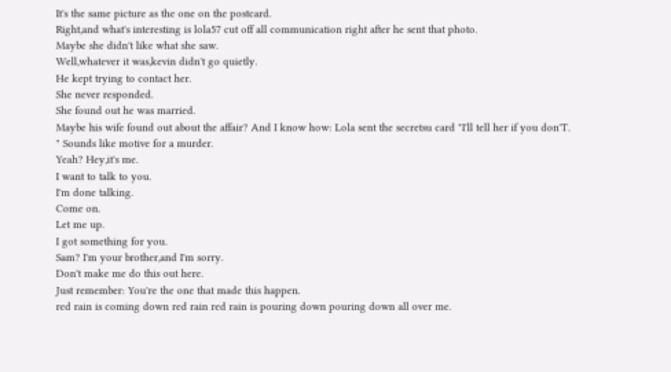It's the same picture as the one on the postcard.
Right,and what's interesting is lola57 cut off all communication right after he sent that photo.
Maybe she didn't like what she saw.
Well,whatever it was,kevin didn't go quietly.
He kept trying to contact her.
She never responded.
She found out he was married.
Maybe his wife found out about the affair? And I know how: Lola sent the secretsu card "I'll tell her if you don'T.
" Sounds like motive for a murder.
Yeah? Hey,it's me.
I want to talk to you.
I'm done talking.
Come on.
Let me up.
I got something for you.
Sam? I'm your brother,and I'm sorry.
Don't make me do this out here.
Just remember: You're the one that made this happen.
red rain is coming down red rain red rain is pouring down pouring down all over me.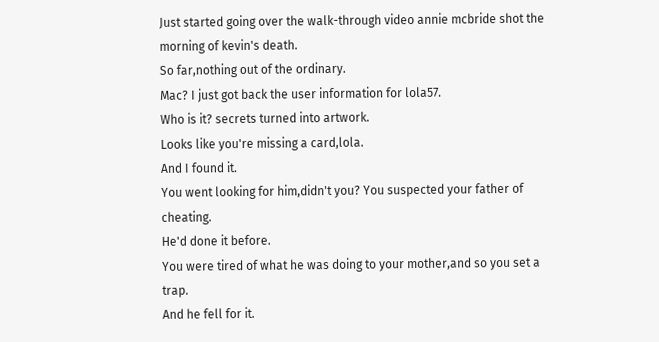Just started going over the walk-through video annie mcbride shot the morning of kevin's death.
So far,nothing out of the ordinary.
Mac? I just got back the user information for lola57.
Who is it? secrets turned into artwork.
Looks like you're missing a card,lola.
And I found it.
You went looking for him,didn't you? You suspected your father of cheating.
He'd done it before.
You were tired of what he was doing to your mother,and so you set a trap.
And he fell for it.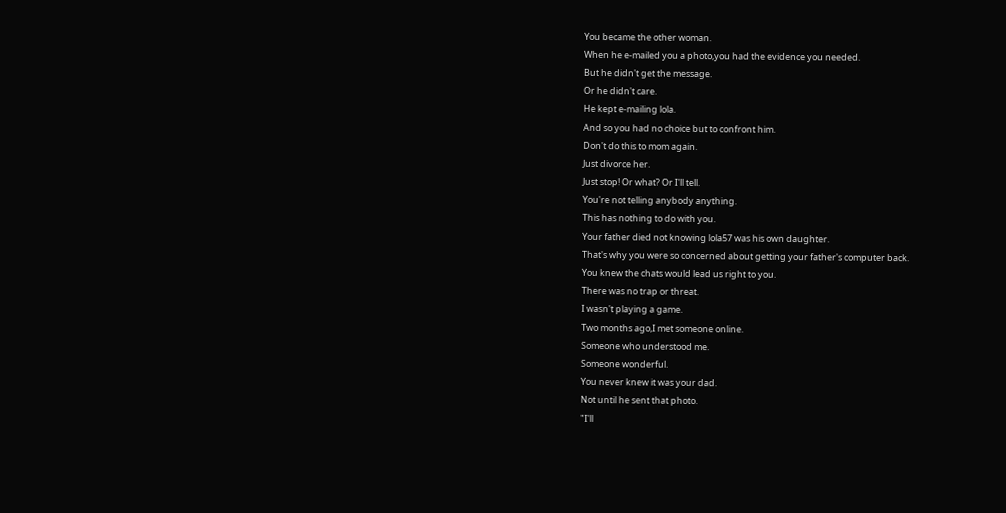You became the other woman.
When he e-mailed you a photo,you had the evidence you needed.
But he didn't get the message.
Or he didn't care.
He kept e-mailing lola.
And so you had no choice but to confront him.
Don't do this to mom again.
Just divorce her.
Just stop! Or what? Or I'll tell.
You're not telling anybody anything.
This has nothing to do with you.
Your father died not knowing lola57 was his own daughter.
That's why you were so concerned about getting your father's computer back.
You knew the chats would lead us right to you.
There was no trap or threat.
I wasn't playing a game.
Two months ago,I met someone online.
Someone who understood me.
Someone wonderful.
You never knew it was your dad.
Not until he sent that photo.
"I'll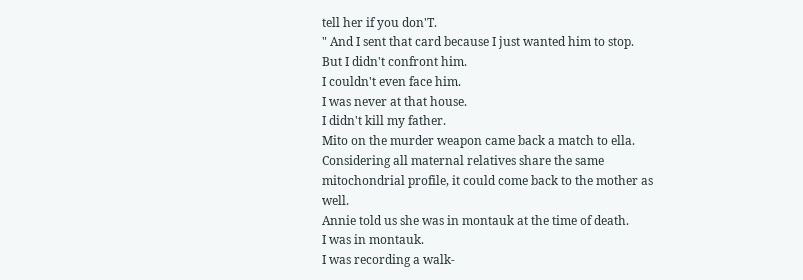tell her if you don'T.
" And I sent that card because I just wanted him to stop.
But I didn't confront him.
I couldn't even face him.
I was never at that house.
I didn't kill my father.
Mito on the murder weapon came back a match to ella.
Considering all maternal relatives share the same mitochondrial profile, it could come back to the mother as well.
Annie told us she was in montauk at the time of death.
I was in montauk.
I was recording a walk-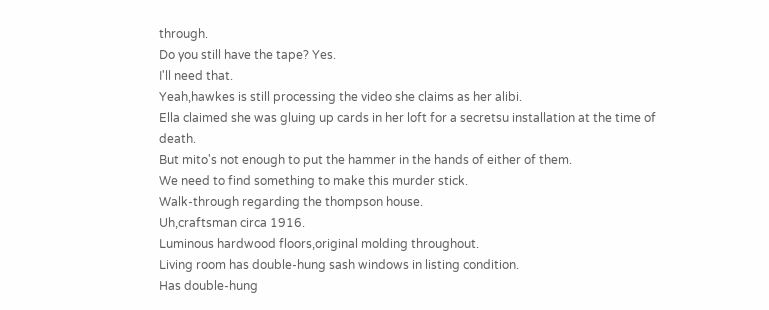through.
Do you still have the tape? Yes.
I'll need that.
Yeah,hawkes is still processing the video she claims as her alibi.
Ella claimed she was gluing up cards in her loft for a secretsu installation at the time of death.
But mito's not enough to put the hammer in the hands of either of them.
We need to find something to make this murder stick.
Walk-through regarding the thompson house.
Uh,craftsman circa 1916.
Luminous hardwood floors,original molding throughout.
Living room has double-hung sash windows in listing condition.
Has double-hung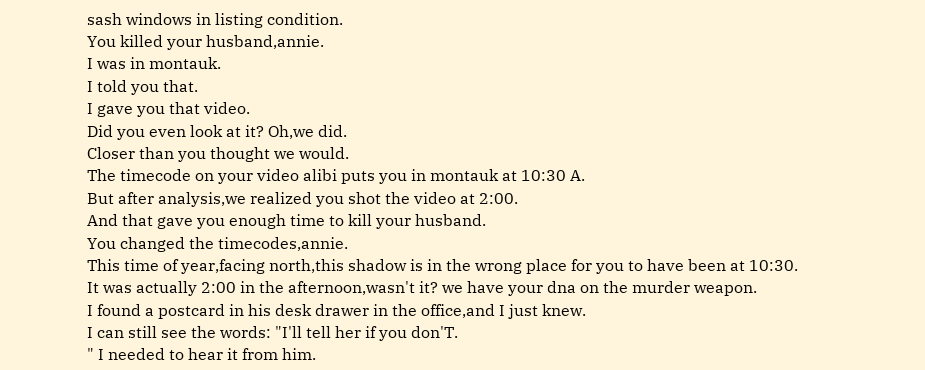sash windows in listing condition.
You killed your husband,annie.
I was in montauk.
I told you that.
I gave you that video.
Did you even look at it? Oh,we did.
Closer than you thought we would.
The timecode on your video alibi puts you in montauk at 10:30 A.
But after analysis,we realized you shot the video at 2:00.
And that gave you enough time to kill your husband.
You changed the timecodes,annie.
This time of year,facing north,this shadow is in the wrong place for you to have been at 10:30.
It was actually 2:00 in the afternoon,wasn't it? we have your dna on the murder weapon.
I found a postcard in his desk drawer in the office,and I just knew.
I can still see the words: "I'll tell her if you don'T.
" I needed to hear it from him.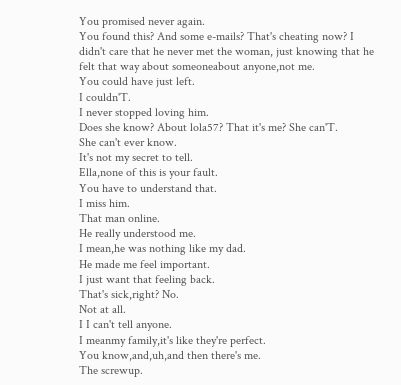You promised never again.
You found this? And some e-mails? That's cheating now? I didn't care that he never met the woman, just knowing that he felt that way about someoneabout anyone,not me.
You could have just left.
I couldn'T.
I never stopped loving him.
Does she know? About lola57? That it's me? She can'T.
She can't ever know.
It's not my secret to tell.
Ella,none of this is your fault.
You have to understand that.
I miss him.
That man online.
He really understood me.
I mean,he was nothing like my dad.
He made me feel important.
I just want that feeling back.
That's sick,right? No.
Not at all.
I I can't tell anyone.
I meanmy family,it's like they're perfect.
You know,and,uh,and then there's me.
The screwup.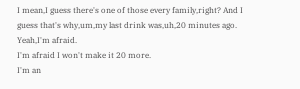I mean,I guess there's one of those every family,right? And I guess that's why,um,my last drink was,uh,20 minutes ago.
Yeah,I'm afraid.
I'm afraid I won't make it 20 more.
I'm an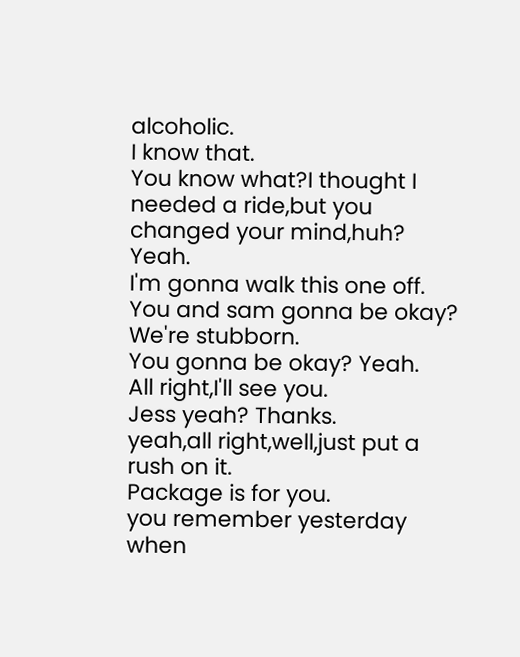alcoholic.
I know that.
You know what?I thought I needed a ride,but you changed your mind,huh? Yeah.
I'm gonna walk this one off.
You and sam gonna be okay? We're stubborn.
You gonna be okay? Yeah.
All right,I'll see you.
Jess yeah? Thanks.
yeah,all right,well,just put a rush on it.
Package is for you.
you remember yesterday when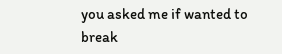you asked me if wanted to break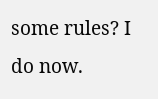some rules? I do now.